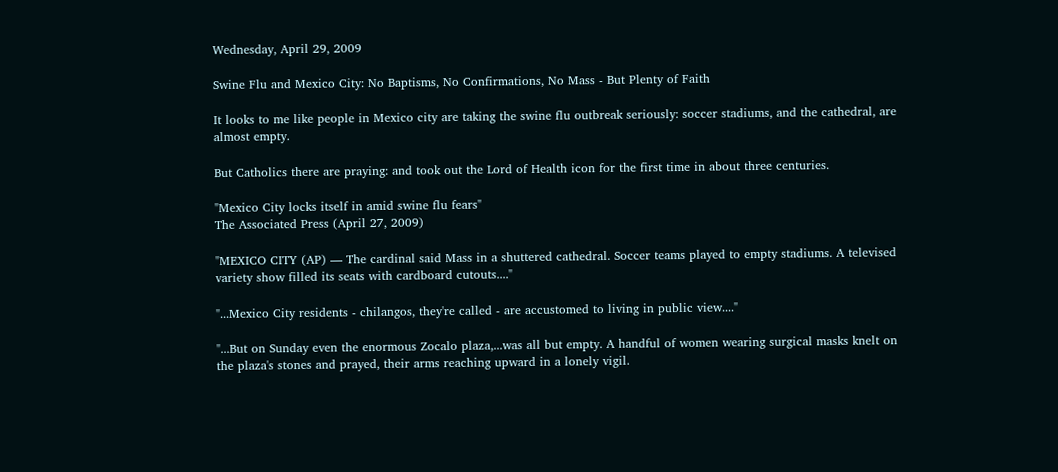Wednesday, April 29, 2009

Swine Flu and Mexico City: No Baptisms, No Confirmations, No Mass - But Plenty of Faith

It looks to me like people in Mexico city are taking the swine flu outbreak seriously: soccer stadiums, and the cathedral, are almost empty.

But Catholics there are praying: and took out the Lord of Health icon for the first time in about three centuries.

"Mexico City locks itself in amid swine flu fears"
The Associated Press (April 27, 2009)

"MEXICO CITY (AP) — The cardinal said Mass in a shuttered cathedral. Soccer teams played to empty stadiums. A televised variety show filled its seats with cardboard cutouts...."

"...Mexico City residents - chilangos, they're called - are accustomed to living in public view...."

"...But on Sunday even the enormous Zocalo plaza,...was all but empty. A handful of women wearing surgical masks knelt on the plaza's stones and prayed, their arms reaching upward in a lonely vigil.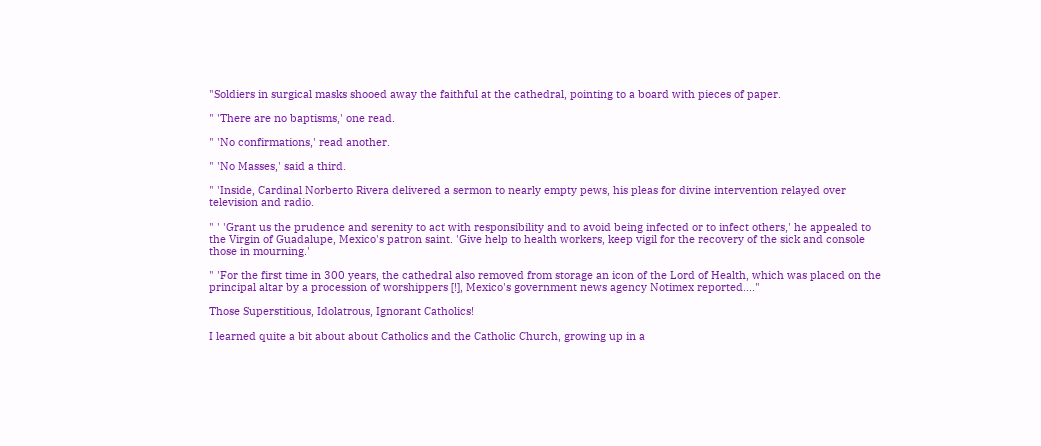"Soldiers in surgical masks shooed away the faithful at the cathedral, pointing to a board with pieces of paper.

" 'There are no baptisms,' one read.

" 'No confirmations,' read another.

" 'No Masses,' said a third.

" 'Inside, Cardinal Norberto Rivera delivered a sermon to nearly empty pews, his pleas for divine intervention relayed over television and radio.

" ' 'Grant us the prudence and serenity to act with responsibility and to avoid being infected or to infect others,' he appealed to the Virgin of Guadalupe, Mexico's patron saint. 'Give help to health workers, keep vigil for the recovery of the sick and console those in mourning.'

" 'For the first time in 300 years, the cathedral also removed from storage an icon of the Lord of Health, which was placed on the principal altar by a procession of worshippers [!], Mexico's government news agency Notimex reported...."

Those Superstitious, Idolatrous, Ignorant Catholics!

I learned quite a bit about about Catholics and the Catholic Church, growing up in a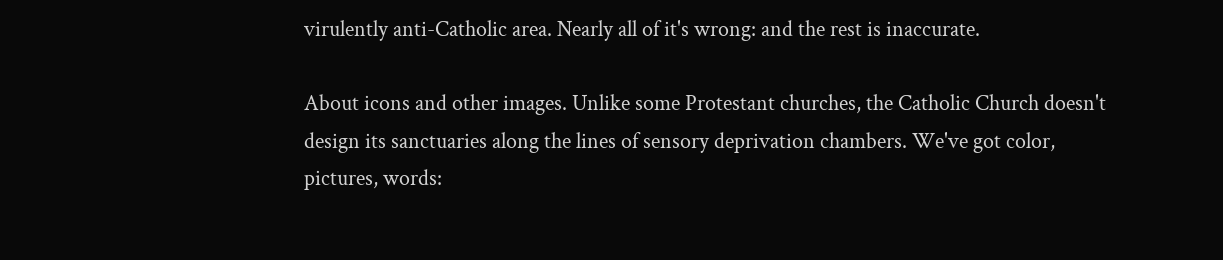virulently anti-Catholic area. Nearly all of it's wrong: and the rest is inaccurate.

About icons and other images. Unlike some Protestant churches, the Catholic Church doesn't design its sanctuaries along the lines of sensory deprivation chambers. We've got color, pictures, words: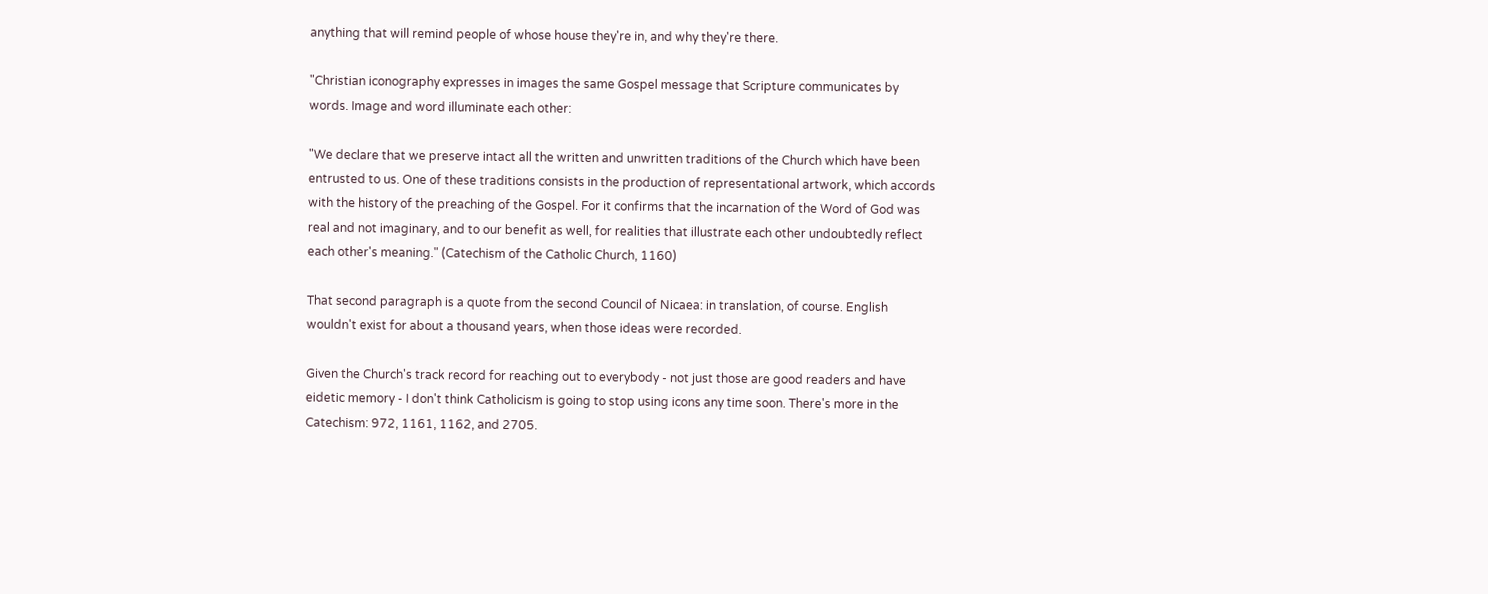anything that will remind people of whose house they're in, and why they're there.

"Christian iconography expresses in images the same Gospel message that Scripture communicates by words. Image and word illuminate each other:

"We declare that we preserve intact all the written and unwritten traditions of the Church which have been entrusted to us. One of these traditions consists in the production of representational artwork, which accords with the history of the preaching of the Gospel. For it confirms that the incarnation of the Word of God was real and not imaginary, and to our benefit as well, for realities that illustrate each other undoubtedly reflect each other's meaning." (Catechism of the Catholic Church, 1160)

That second paragraph is a quote from the second Council of Nicaea: in translation, of course. English wouldn't exist for about a thousand years, when those ideas were recorded.

Given the Church's track record for reaching out to everybody - not just those are good readers and have eidetic memory - I don't think Catholicism is going to stop using icons any time soon. There's more in the Catechism: 972, 1161, 1162, and 2705.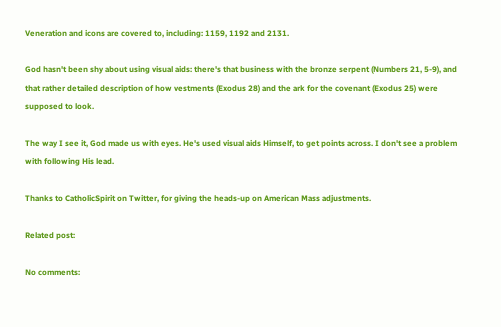Veneration and icons are covered to, including: 1159, 1192 and 2131.

God hasn't been shy about using visual aids: there's that business with the bronze serpent (Numbers 21, 5-9), and that rather detailed description of how vestments (Exodus 28) and the ark for the covenant (Exodus 25) were supposed to look.

The way I see it, God made us with eyes. He's used visual aids Himself, to get points across. I don't see a problem with following His lead.

Thanks to CatholicSpirit on Twitter, for giving the heads-up on American Mass adjustments.

Related post:

No comments: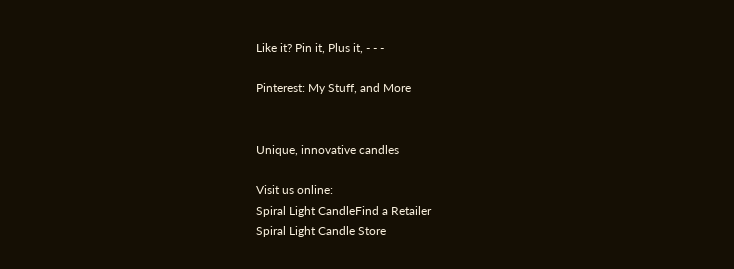Like it? Pin it, Plus it, - - -

Pinterest: My Stuff, and More


Unique, innovative candles

Visit us online:
Spiral Light CandleFind a Retailer
Spiral Light Candle Store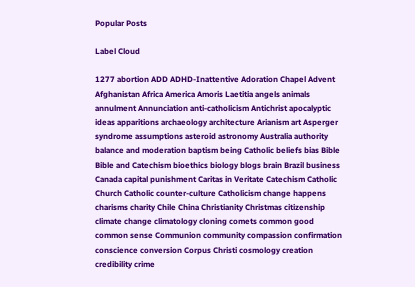Popular Posts

Label Cloud

1277 abortion ADD ADHD-Inattentive Adoration Chapel Advent Afghanistan Africa America Amoris Laetitia angels animals annulment Annunciation anti-catholicism Antichrist apocalyptic ideas apparitions archaeology architecture Arianism art Asperger syndrome assumptions asteroid astronomy Australia authority balance and moderation baptism being Catholic beliefs bias Bible Bible and Catechism bioethics biology blogs brain Brazil business Canada capital punishment Caritas in Veritate Catechism Catholic Church Catholic counter-culture Catholicism change happens charisms charity Chile China Christianity Christmas citizenship climate change climatology cloning comets common good common sense Communion community compassion confirmation conscience conversion Corpus Christi cosmology creation credibility crime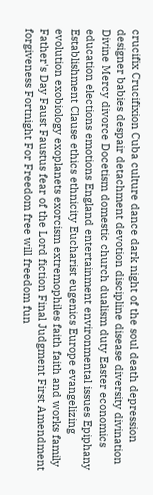crucifix Crucifixion Cuba culture dance dark night of the soul death depression designer babies despair detachment devotion discipline disease diversity divination Divine Mercy divorce Docetism domestic church dualism duty Easter economics education elections emotions England entertainment environmental issues Epiphany Establishment Clause ethics ethnicity Eucharist eugenics Europe evangelizing evolution exobiology exoplanets exorcism extremophiles faith faith and works family Father's Day Faust Faustus fear of the Lord fiction Final Judgment First Amendment forgiveness Fortnight For Freedom free will freedom fun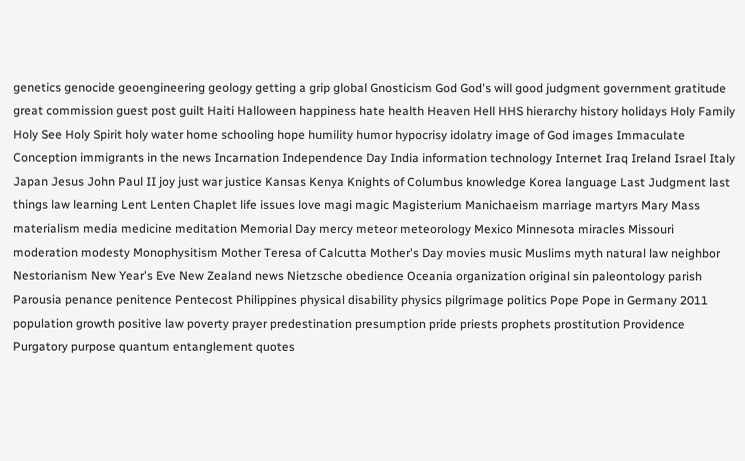genetics genocide geoengineering geology getting a grip global Gnosticism God God's will good judgment government gratitude great commission guest post guilt Haiti Halloween happiness hate health Heaven Hell HHS hierarchy history holidays Holy Family Holy See Holy Spirit holy water home schooling hope humility humor hypocrisy idolatry image of God images Immaculate Conception immigrants in the news Incarnation Independence Day India information technology Internet Iraq Ireland Israel Italy Japan Jesus John Paul II joy just war justice Kansas Kenya Knights of Columbus knowledge Korea language Last Judgment last things law learning Lent Lenten Chaplet life issues love magi magic Magisterium Manichaeism marriage martyrs Mary Mass materialism media medicine meditation Memorial Day mercy meteor meteorology Mexico Minnesota miracles Missouri moderation modesty Monophysitism Mother Teresa of Calcutta Mother's Day movies music Muslims myth natural law neighbor Nestorianism New Year's Eve New Zealand news Nietzsche obedience Oceania organization original sin paleontology parish Parousia penance penitence Pentecost Philippines physical disability physics pilgrimage politics Pope Pope in Germany 2011 population growth positive law poverty prayer predestination presumption pride priests prophets prostitution Providence Purgatory purpose quantum entanglement quotes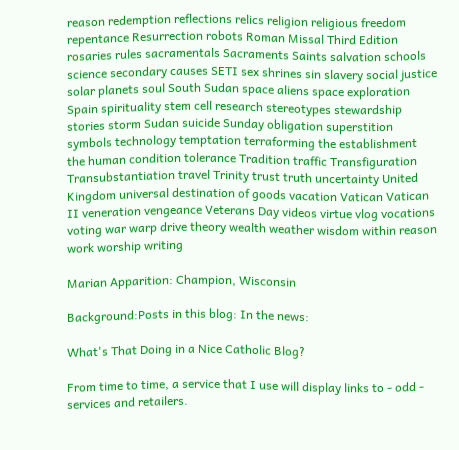reason redemption reflections relics religion religious freedom repentance Resurrection robots Roman Missal Third Edition rosaries rules sacramentals Sacraments Saints salvation schools science secondary causes SETI sex shrines sin slavery social justice solar planets soul South Sudan space aliens space exploration Spain spirituality stem cell research stereotypes stewardship stories storm Sudan suicide Sunday obligation superstition symbols technology temptation terraforming the establishment the human condition tolerance Tradition traffic Transfiguration Transubstantiation travel Trinity trust truth uncertainty United Kingdom universal destination of goods vacation Vatican Vatican II veneration vengeance Veterans Day videos virtue vlog vocations voting war warp drive theory wealth weather wisdom within reason work worship writing

Marian Apparition: Champion, Wisconsin

Background:Posts in this blog: In the news:

What's That Doing in a Nice Catholic Blog?

From time to time, a service that I use will display links to - odd - services and retailers.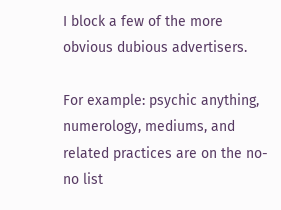I block a few of the more obvious dubious advertisers.

For example: psychic anything, numerology, mediums, and related practices are on the no-no list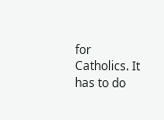for Catholics. It has to do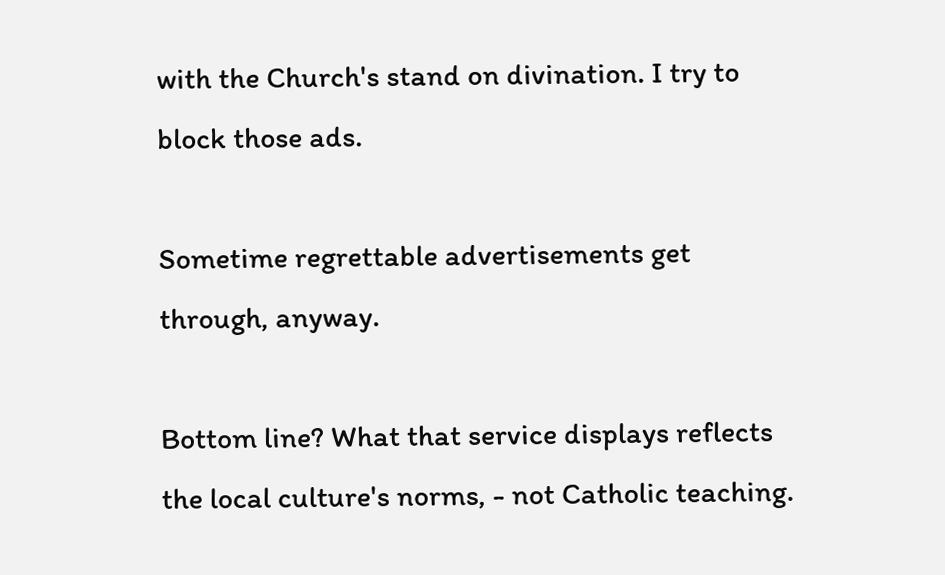with the Church's stand on divination. I try to block those ads.

Sometime regrettable advertisements get through, anyway.

Bottom line? What that service displays reflects the local culture's norms, - not Catholic teaching.